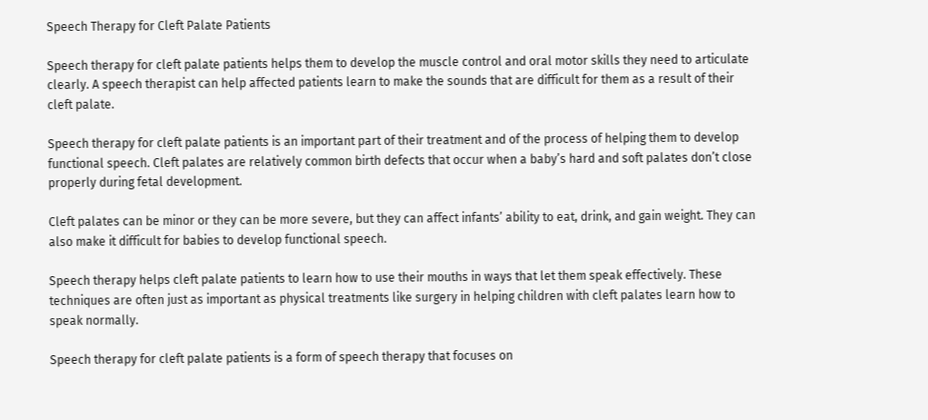Speech Therapy for Cleft Palate Patients

Speech therapy for cleft palate patients helps them to develop the muscle control and oral motor skills they need to articulate clearly. A speech therapist can help affected patients learn to make the sounds that are difficult for them as a result of their cleft palate.

Speech therapy for cleft palate patients is an important part of their treatment and of the process of helping them to develop functional speech. Cleft palates are relatively common birth defects that occur when a baby’s hard and soft palates don’t close properly during fetal development.

Cleft palates can be minor or they can be more severe, but they can affect infants’ ability to eat, drink, and gain weight. They can also make it difficult for babies to develop functional speech.

Speech therapy helps cleft palate patients to learn how to use their mouths in ways that let them speak effectively. These techniques are often just as important as physical treatments like surgery in helping children with cleft palates learn how to speak normally.

Speech therapy for cleft palate patients is a form of speech therapy that focuses on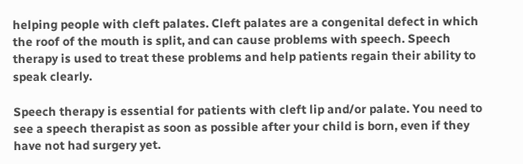helping people with cleft palates. Cleft palates are a congenital defect in which the roof of the mouth is split, and can cause problems with speech. Speech therapy is used to treat these problems and help patients regain their ability to speak clearly.

Speech therapy is essential for patients with cleft lip and/or palate. You need to see a speech therapist as soon as possible after your child is born, even if they have not had surgery yet.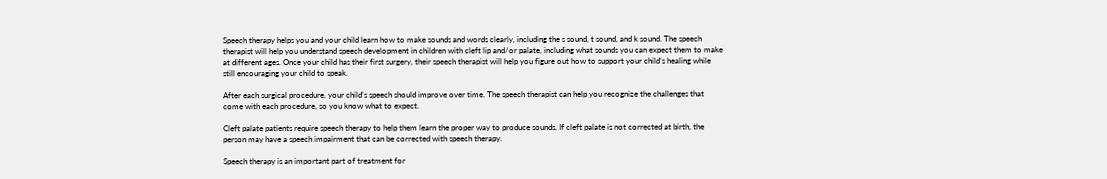Speech therapy helps you and your child learn how to make sounds and words clearly, including the s sound, t sound, and k sound. The speech therapist will help you understand speech development in children with cleft lip and/or palate, including what sounds you can expect them to make at different ages. Once your child has their first surgery, their speech therapist will help you figure out how to support your child’s healing while still encouraging your child to speak.

After each surgical procedure, your child’s speech should improve over time. The speech therapist can help you recognize the challenges that come with each procedure, so you know what to expect.

Cleft palate patients require speech therapy to help them learn the proper way to produce sounds. If cleft palate is not corrected at birth, the person may have a speech impairment that can be corrected with speech therapy.

Speech therapy is an important part of treatment for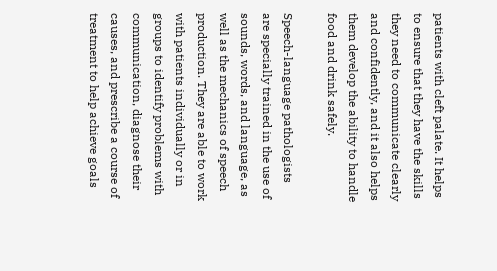patients with cleft palate. It helps to ensure that they have the skills they need to communicate clearly and confidently, and it also helps them develop the ability to handle food and drink safely.

Speech-language pathologists are specially trained in the use of sounds, words, and language, as well as the mechanics of speech production. They are able to work with patients individually or in groups to identify problems with communication, diagnose their causes, and prescribe a course of treatment to help achieve goals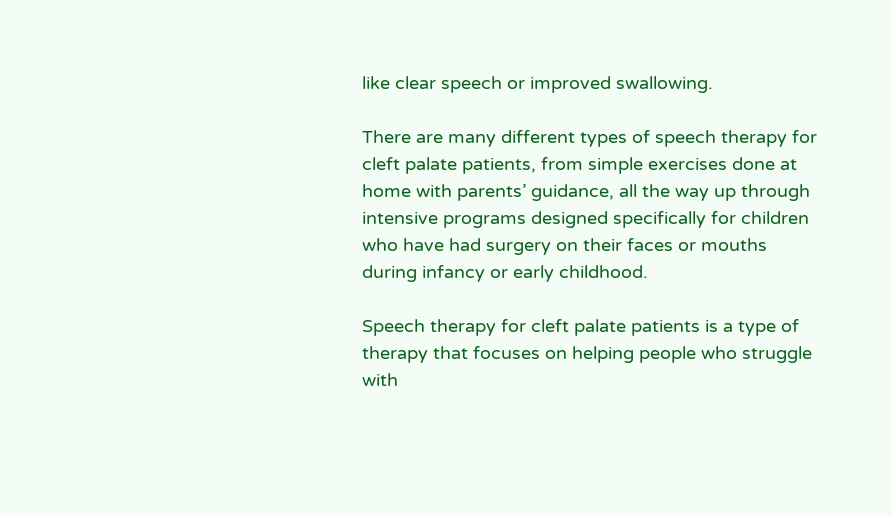like clear speech or improved swallowing.

There are many different types of speech therapy for cleft palate patients, from simple exercises done at home with parents’ guidance, all the way up through intensive programs designed specifically for children who have had surgery on their faces or mouths during infancy or early childhood.

Speech therapy for cleft palate patients is a type of therapy that focuses on helping people who struggle with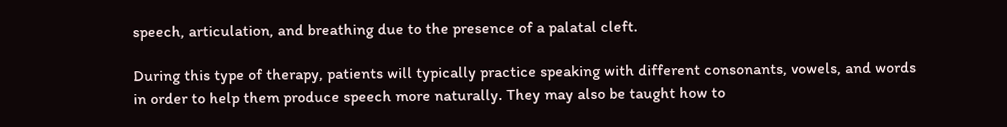speech, articulation, and breathing due to the presence of a palatal cleft.

During this type of therapy, patients will typically practice speaking with different consonants, vowels, and words in order to help them produce speech more naturally. They may also be taught how to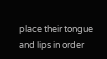place their tongue and lips in order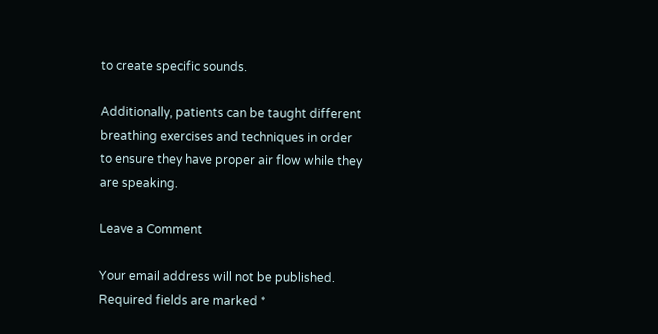to create specific sounds.

Additionally, patients can be taught different breathing exercises and techniques in order to ensure they have proper air flow while they are speaking.

Leave a Comment

Your email address will not be published. Required fields are marked *